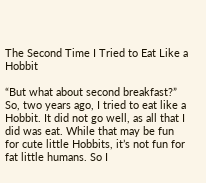The Second Time I Tried to Eat Like a Hobbit

“But what about second breakfast?” So, two years ago, I tried to eat like a Hobbit. It did not go well, as all that I did was eat. While that may be fun for cute little Hobbits, it’s not fun for fat little humans. So I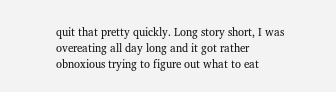quit that pretty quickly. Long story short, I was overeating all day long and it got rather obnoxious trying to figure out what to eat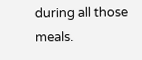during all those meals.